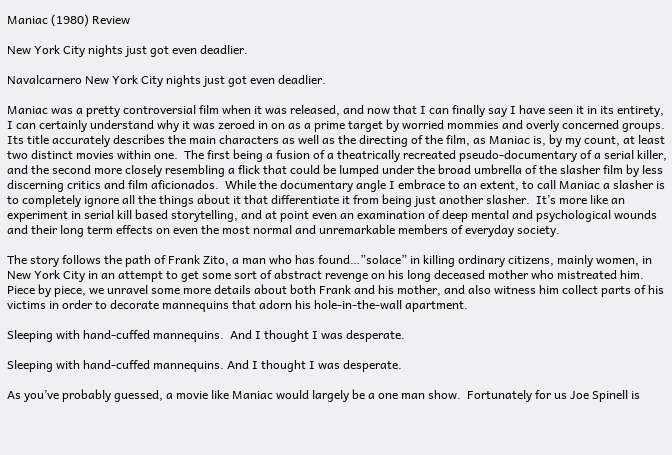Maniac (1980) Review

New York City nights just got even deadlier.

Navalcarnero New York City nights just got even deadlier.

Maniac was a pretty controversial film when it was released, and now that I can finally say I have seen it in its entirety, I can certainly understand why it was zeroed in on as a prime target by worried mommies and overly concerned groups.  Its title accurately describes the main characters as well as the directing of the film, as Maniac is, by my count, at least two distinct movies within one.  The first being a fusion of a theatrically recreated pseudo-documentary of a serial killer, and the second more closely resembling a flick that could be lumped under the broad umbrella of the slasher film by less discerning critics and film aficionados.  While the documentary angle I embrace to an extent, to call Maniac a slasher is to completely ignore all the things about it that differentiate it from being just another slasher.  It’s more like an experiment in serial kill based storytelling, and at point even an examination of deep mental and psychological wounds and their long term effects on even the most normal and unremarkable members of everyday society.

The story follows the path of Frank Zito, a man who has found…”solace” in killing ordinary citizens, mainly women, in New York City in an attempt to get some sort of abstract revenge on his long deceased mother who mistreated him.  Piece by piece, we unravel some more details about both Frank and his mother, and also witness him collect parts of his victims in order to decorate mannequins that adorn his hole-in-the-wall apartment.

Sleeping with hand-cuffed mannequins.  And I thought I was desperate.

Sleeping with hand-cuffed mannequins. And I thought I was desperate.

As you’ve probably guessed, a movie like Maniac would largely be a one man show.  Fortunately for us Joe Spinell is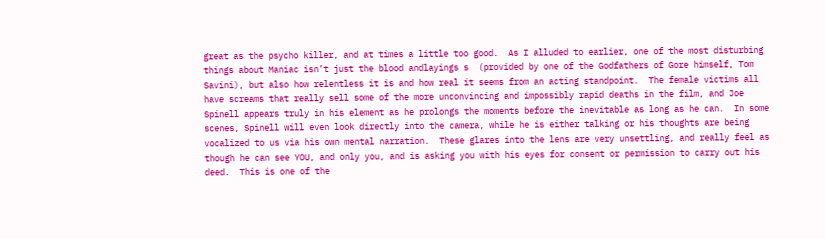great as the psycho killer, and at times a little too good.  As I alluded to earlier, one of the most disturbing things about Maniac isn’t just the blood andlayings s  (provided by one of the Godfathers of Gore himself, Tom Savini), but also how relentless it is and how real it seems from an acting standpoint.  The female victims all have screams that really sell some of the more unconvincing and impossibly rapid deaths in the film, and Joe Spinell appears truly in his element as he prolongs the moments before the inevitable as long as he can.  In some scenes, Spinell will even look directly into the camera, while he is either talking or his thoughts are being vocalized to us via his own mental narration.  These glares into the lens are very unsettling, and really feel as though he can see YOU, and only you, and is asking you with his eyes for consent or permission to carry out his deed.  This is one of the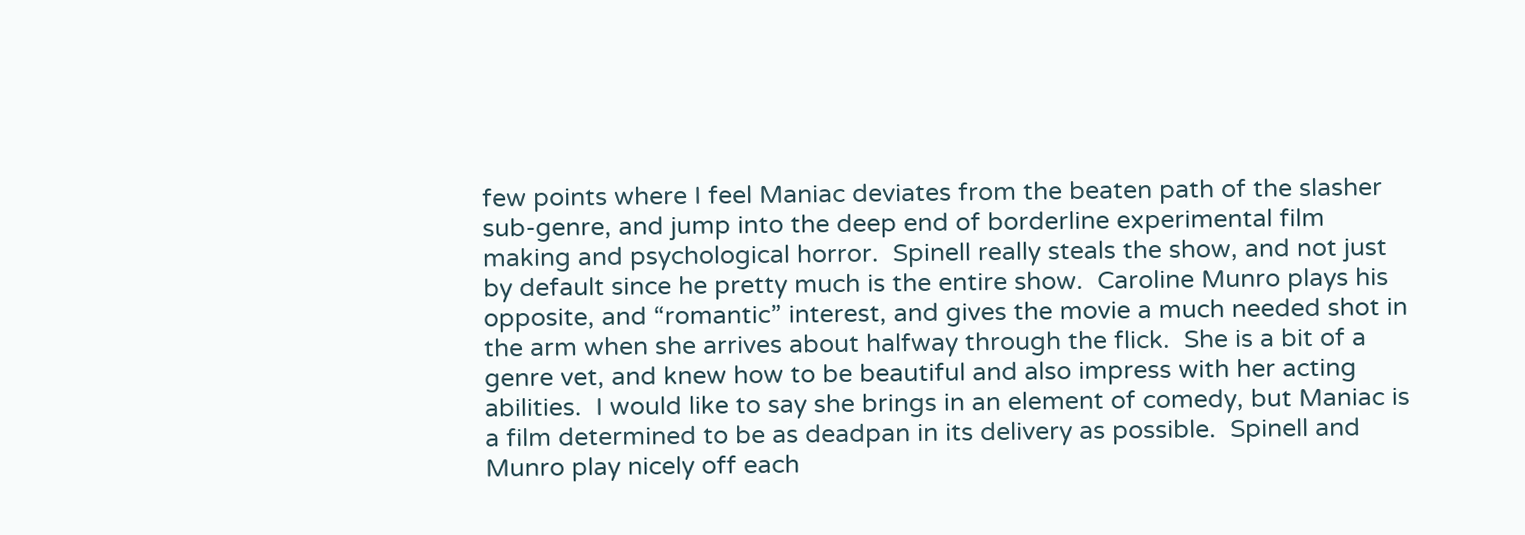few points where I feel Maniac deviates from the beaten path of the slasher sub-genre, and jump into the deep end of borderline experimental film making and psychological horror.  Spinell really steals the show, and not just by default since he pretty much is the entire show.  Caroline Munro plays his opposite, and “romantic” interest, and gives the movie a much needed shot in the arm when she arrives about halfway through the flick.  She is a bit of a genre vet, and knew how to be beautiful and also impress with her acting abilities.  I would like to say she brings in an element of comedy, but Maniac is a film determined to be as deadpan in its delivery as possible.  Spinell and Munro play nicely off each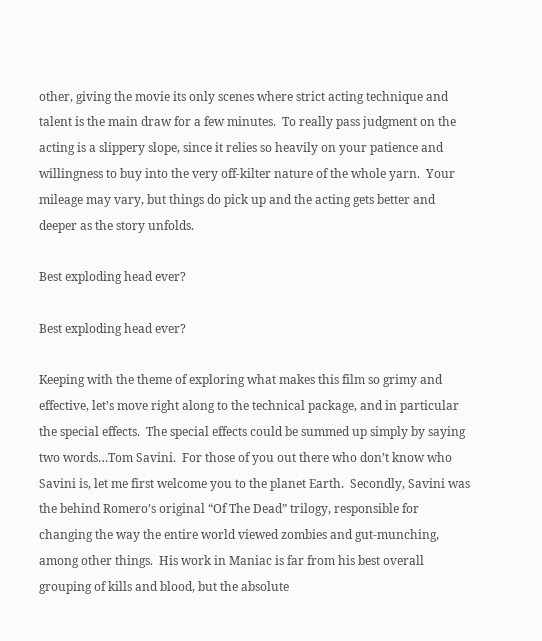other, giving the movie its only scenes where strict acting technique and talent is the main draw for a few minutes.  To really pass judgment on the acting is a slippery slope, since it relies so heavily on your patience and willingness to buy into the very off-kilter nature of the whole yarn.  Your mileage may vary, but things do pick up and the acting gets better and deeper as the story unfolds.

Best exploding head ever?

Best exploding head ever?

Keeping with the theme of exploring what makes this film so grimy and effective, let’s move right along to the technical package, and in particular the special effects.  The special effects could be summed up simply by saying two words…Tom Savini.  For those of you out there who don’t know who Savini is, let me first welcome you to the planet Earth.  Secondly, Savini was the behind Romero’s original “Of The Dead” trilogy, responsible for changing the way the entire world viewed zombies and gut-munching, among other things.  His work in Maniac is far from his best overall grouping of kills and blood, but the absolute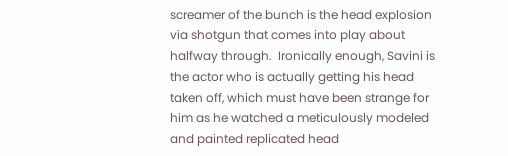screamer of the bunch is the head explosion via shotgun that comes into play about halfway through.  Ironically enough, Savini is the actor who is actually getting his head taken off, which must have been strange for him as he watched a meticulously modeled and painted replicated head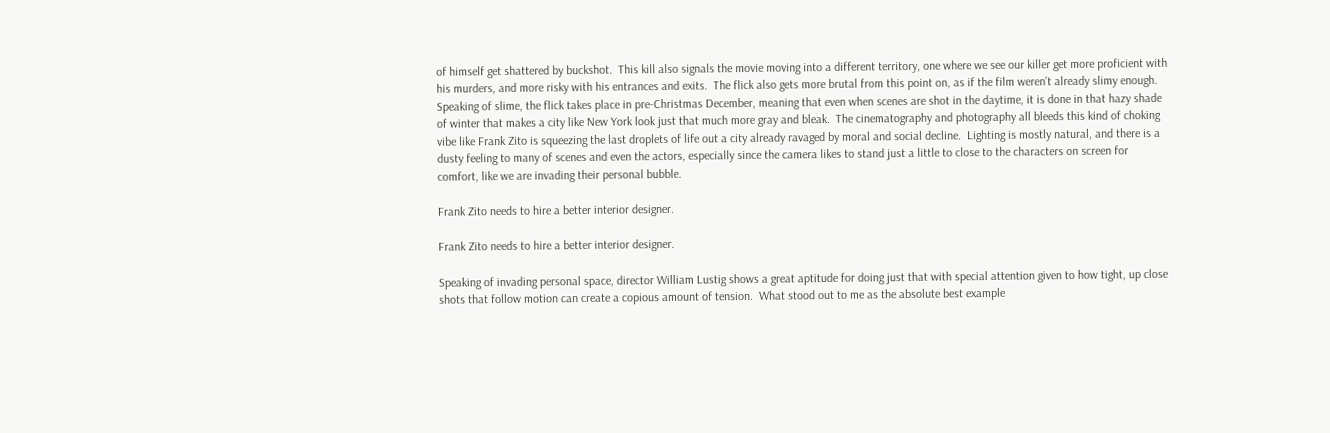of himself get shattered by buckshot.  This kill also signals the movie moving into a different territory, one where we see our killer get more proficient with his murders, and more risky with his entrances and exits.  The flick also gets more brutal from this point on, as if the film weren’t already slimy enough.  Speaking of slime, the flick takes place in pre-Christmas December, meaning that even when scenes are shot in the daytime, it is done in that hazy shade of winter that makes a city like New York look just that much more gray and bleak.  The cinematography and photography all bleeds this kind of choking vibe like Frank Zito is squeezing the last droplets of life out a city already ravaged by moral and social decline.  Lighting is mostly natural, and there is a dusty feeling to many of scenes and even the actors, especially since the camera likes to stand just a little to close to the characters on screen for comfort, like we are invading their personal bubble.

Frank Zito needs to hire a better interior designer.

Frank Zito needs to hire a better interior designer.

Speaking of invading personal space, director William Lustig shows a great aptitude for doing just that with special attention given to how tight, up close shots that follow motion can create a copious amount of tension.  What stood out to me as the absolute best example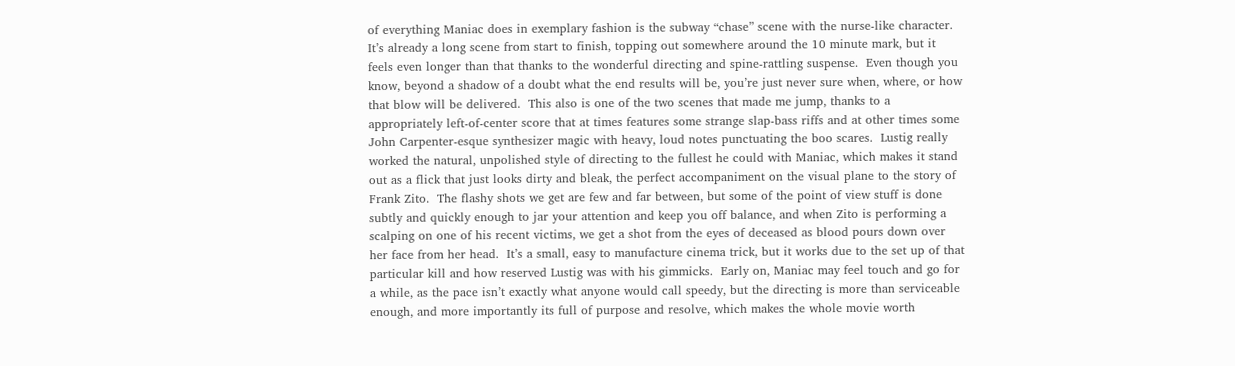of everything Maniac does in exemplary fashion is the subway “chase” scene with the nurse-like character.  It’s already a long scene from start to finish, topping out somewhere around the 10 minute mark, but it feels even longer than that thanks to the wonderful directing and spine-rattling suspense.  Even though you know, beyond a shadow of a doubt what the end results will be, you’re just never sure when, where, or how that blow will be delivered.  This also is one of the two scenes that made me jump, thanks to a appropriately left-of-center score that at times features some strange slap-bass riffs and at other times some John Carpenter-esque synthesizer magic with heavy, loud notes punctuating the boo scares.  Lustig really worked the natural, unpolished style of directing to the fullest he could with Maniac, which makes it stand out as a flick that just looks dirty and bleak, the perfect accompaniment on the visual plane to the story of Frank Zito.  The flashy shots we get are few and far between, but some of the point of view stuff is done subtly and quickly enough to jar your attention and keep you off balance, and when Zito is performing a scalping on one of his recent victims, we get a shot from the eyes of deceased as blood pours down over her face from her head.  It’s a small, easy to manufacture cinema trick, but it works due to the set up of that particular kill and how reserved Lustig was with his gimmicks.  Early on, Maniac may feel touch and go for a while, as the pace isn’t exactly what anyone would call speedy, but the directing is more than serviceable enough, and more importantly its full of purpose and resolve, which makes the whole movie worth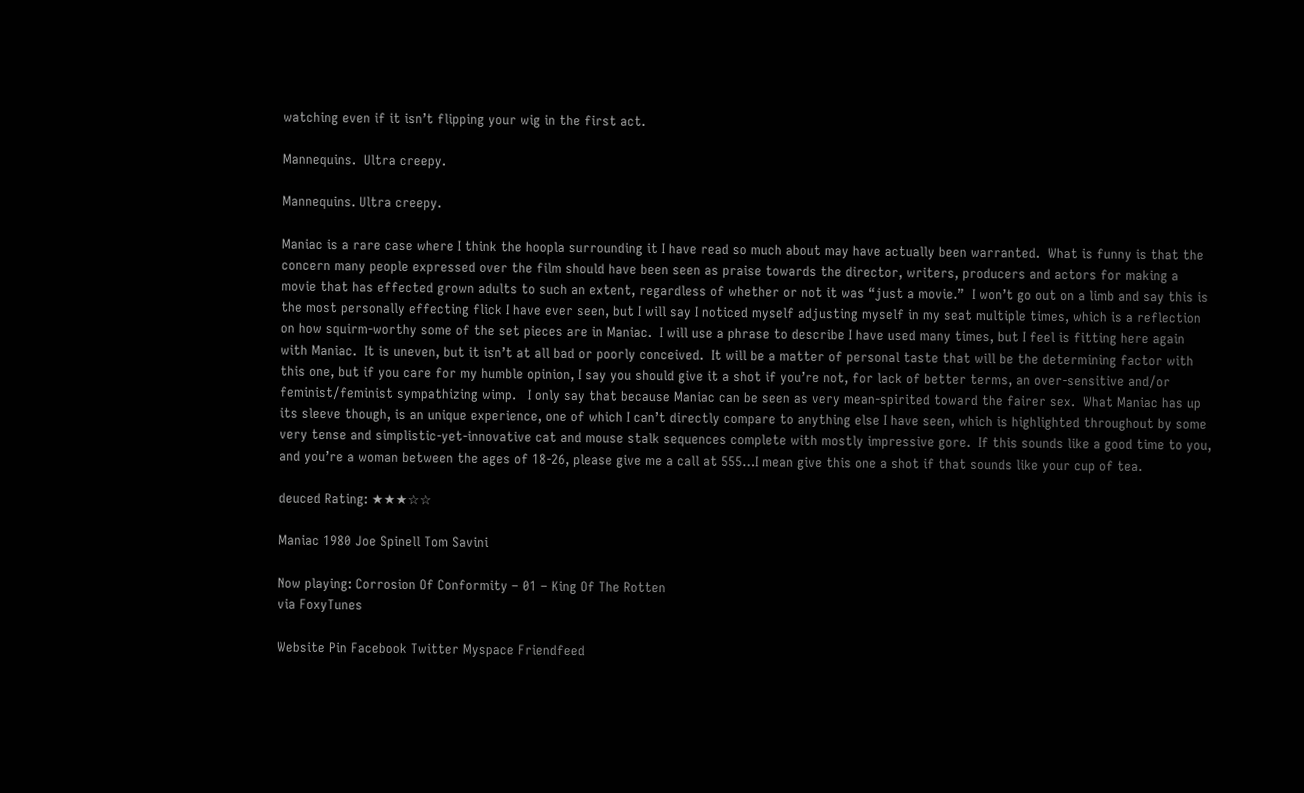watching even if it isn’t flipping your wig in the first act.

Mannequins.  Ultra creepy.

Mannequins. Ultra creepy.

Maniac is a rare case where I think the hoopla surrounding it I have read so much about may have actually been warranted.  What is funny is that the concern many people expressed over the film should have been seen as praise towards the director, writers, producers and actors for making a movie that has effected grown adults to such an extent, regardless of whether or not it was “just a movie.”  I won’t go out on a limb and say this is the most personally effecting flick I have ever seen, but I will say I noticed myself adjusting myself in my seat multiple times, which is a reflection on how squirm-worthy some of the set pieces are in Maniac.  I will use a phrase to describe I have used many times, but I feel is fitting here again with Maniac.  It is uneven, but it isn’t at all bad or poorly conceived.  It will be a matter of personal taste that will be the determining factor with this one, but if you care for my humble opinion, I say you should give it a shot if you’re not, for lack of better terms, an over-sensitive and/or feminist/feminist sympathizing wimp.   I only say that because Maniac can be seen as very mean-spirited toward the fairer sex.  What Maniac has up its sleeve though, is an unique experience, one of which I can’t directly compare to anything else I have seen, which is highlighted throughout by some very tense and simplistic-yet-innovative cat and mouse stalk sequences complete with mostly impressive gore.  If this sounds like a good time to you, and you’re a woman between the ages of 18-26, please give me a call at 555…I mean give this one a shot if that sounds like your cup of tea.

deuced Rating: ★★★☆☆

Maniac 1980 Joe Spinell Tom Savini

Now playing: Corrosion Of Conformity – 01 – King Of The Rotten
via FoxyTunes

Website Pin Facebook Twitter Myspace Friendfeed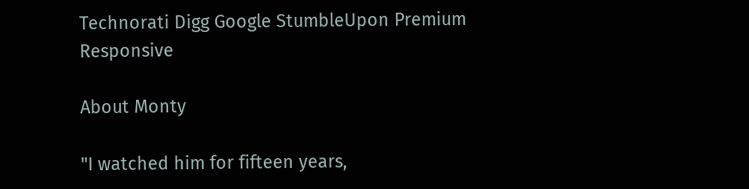Technorati Digg Google StumbleUpon Premium Responsive

About Monty

"I watched him for fifteen years,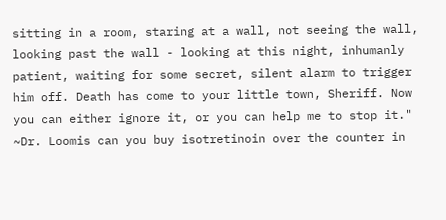sitting in a room, staring at a wall, not seeing the wall, looking past the wall - looking at this night, inhumanly patient, waiting for some secret, silent alarm to trigger him off. Death has come to your little town, Sheriff. Now you can either ignore it, or you can help me to stop it." ~Dr. Loomis can you buy isotretinoin over the counter in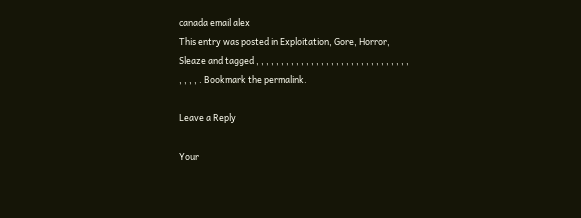canada email alex
This entry was posted in Exploitation, Gore, Horror, Sleaze and tagged , , , , , , , , , , , , , , , , , , , , , , , , , , , , , , , , , , , . Bookmark the permalink.

Leave a Reply

Your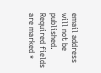email address will not be published. Required fields are marked *